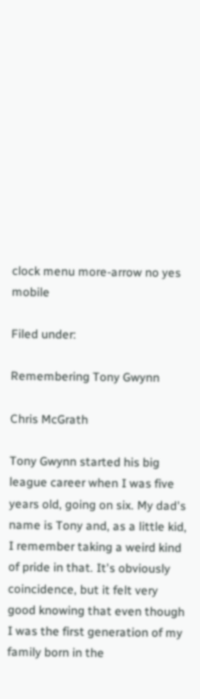clock menu more-arrow no yes mobile

Filed under:

Remembering Tony Gwynn

Chris McGrath

Tony Gwynn started his big league career when I was five years old, going on six. My dad's name is Tony and, as a little kid, I remember taking a weird kind of pride in that. It's obviously coincidence, but it felt very good knowing that even though I was the first generation of my family born in the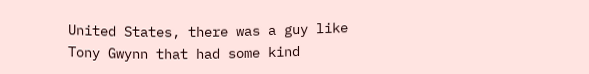United States, there was a guy like Tony Gwynn that had some kind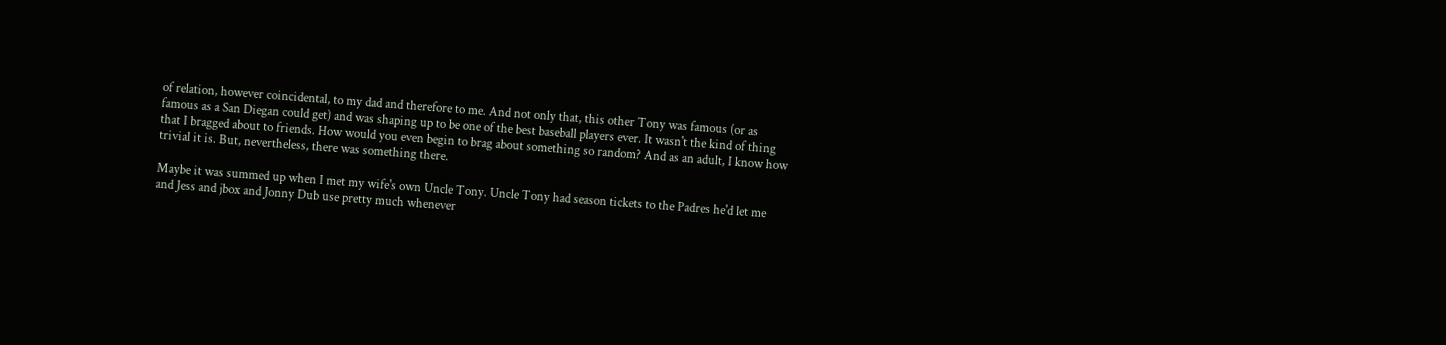of relation, however coincidental, to my dad and therefore to me. And not only that, this other Tony was famous (or as famous as a San Diegan could get) and was shaping up to be one of the best baseball players ever. It wasn't the kind of thing that I bragged about to friends. How would you even begin to brag about something so random? And as an adult, I know how trivial it is. But, nevertheless, there was something there.

Maybe it was summed up when I met my wife's own Uncle Tony. Uncle Tony had season tickets to the Padres he'd let me and Jess and jbox and Jonny Dub use pretty much whenever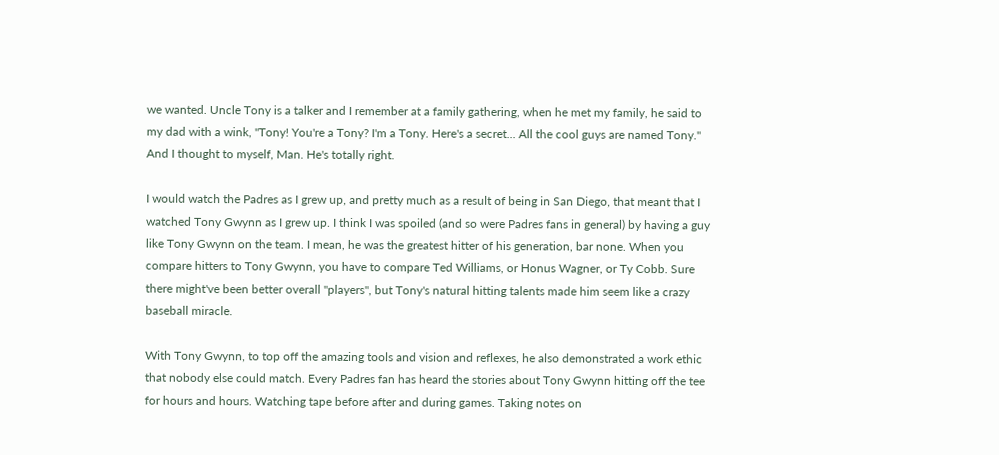we wanted. Uncle Tony is a talker and I remember at a family gathering, when he met my family, he said to my dad with a wink, "Tony! You're a Tony? I'm a Tony. Here's a secret... All the cool guys are named Tony." And I thought to myself, Man. He's totally right.

I would watch the Padres as I grew up, and pretty much as a result of being in San Diego, that meant that I watched Tony Gwynn as I grew up. I think I was spoiled (and so were Padres fans in general) by having a guy like Tony Gwynn on the team. I mean, he was the greatest hitter of his generation, bar none. When you compare hitters to Tony Gwynn, you have to compare Ted Williams, or Honus Wagner, or Ty Cobb. Sure there might've been better overall "players", but Tony's natural hitting talents made him seem like a crazy baseball miracle.

With Tony Gwynn, to top off the amazing tools and vision and reflexes, he also demonstrated a work ethic that nobody else could match. Every Padres fan has heard the stories about Tony Gwynn hitting off the tee for hours and hours. Watching tape before after and during games. Taking notes on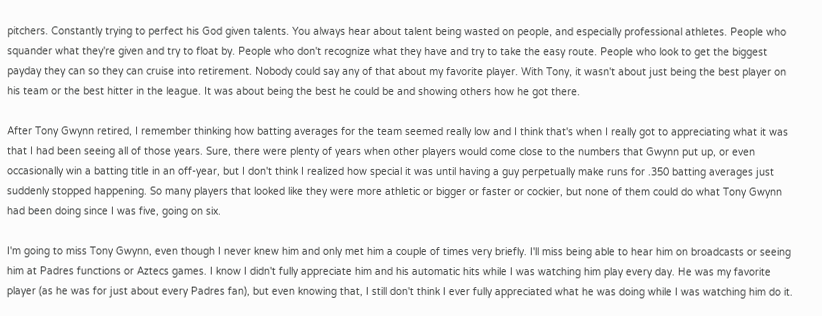pitchers. Constantly trying to perfect his God given talents. You always hear about talent being wasted on people, and especially professional athletes. People who squander what they're given and try to float by. People who don't recognize what they have and try to take the easy route. People who look to get the biggest payday they can so they can cruise into retirement. Nobody could say any of that about my favorite player. With Tony, it wasn't about just being the best player on his team or the best hitter in the league. It was about being the best he could be and showing others how he got there.

After Tony Gwynn retired, I remember thinking how batting averages for the team seemed really low and I think that's when I really got to appreciating what it was that I had been seeing all of those years. Sure, there were plenty of years when other players would come close to the numbers that Gwynn put up, or even occasionally win a batting title in an off-year, but I don't think I realized how special it was until having a guy perpetually make runs for .350 batting averages just suddenly stopped happening. So many players that looked like they were more athletic or bigger or faster or cockier, but none of them could do what Tony Gwynn had been doing since I was five, going on six.

I'm going to miss Tony Gwynn, even though I never knew him and only met him a couple of times very briefly. I'll miss being able to hear him on broadcasts or seeing him at Padres functions or Aztecs games. I know I didn't fully appreciate him and his automatic hits while I was watching him play every day. He was my favorite player (as he was for just about every Padres fan), but even knowing that, I still don't think I ever fully appreciated what he was doing while I was watching him do it.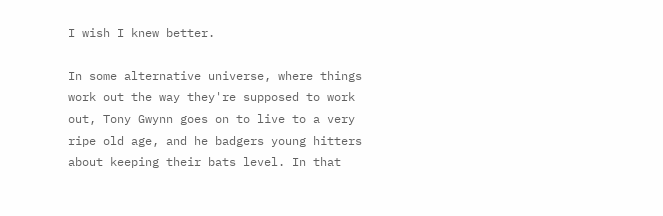I wish I knew better.

In some alternative universe, where things work out the way they're supposed to work out, Tony Gwynn goes on to live to a very ripe old age, and he badgers young hitters about keeping their bats level. In that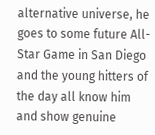alternative universe, he goes to some future All-Star Game in San Diego and the young hitters of the day all know him and show genuine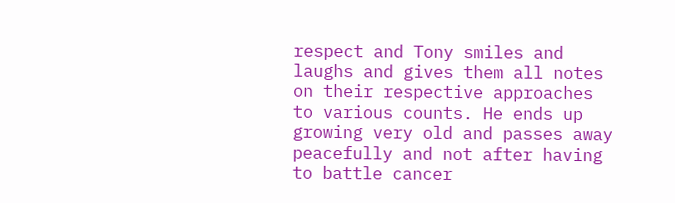respect and Tony smiles and laughs and gives them all notes on their respective approaches to various counts. He ends up growing very old and passes away peacefully and not after having to battle cancer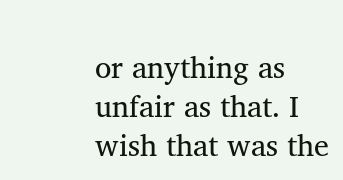or anything as unfair as that. I wish that was the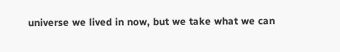universe we lived in now, but we take what we can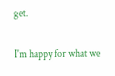get.

I'm happy for what we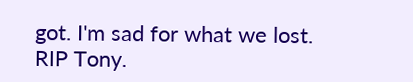got. I'm sad for what we lost. RIP Tony.